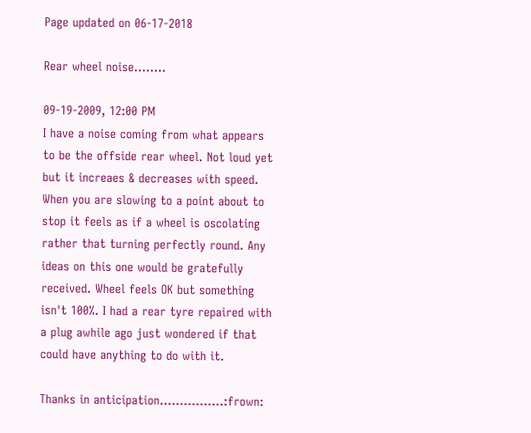Page updated on 06-17-2018

Rear wheel noise........

09-19-2009, 12:00 PM
I have a noise coming from what appears to be the offside rear wheel. Not loud yet but it increaes & decreases with speed. When you are slowing to a point about to stop it feels as if a wheel is oscolating rather that turning perfectly round. Any ideas on this one would be gratefully received. Wheel feels OK but something isn't 100%. I had a rear tyre repaired with a plug awhile ago just wondered if that could have anything to do with it.

Thanks in anticipation................:frown: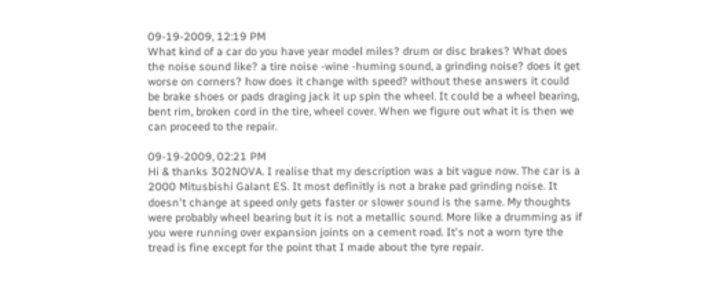09-19-2009, 12:19 PM
What kind of a car do you have year model miles? drum or disc brakes? What does the noise sound like? a tire noise -wine -huming sound, a grinding noise? does it get worse on corners? how does it change with speed? without these answers it could be brake shoes or pads draging jack it up spin the wheel. It could be a wheel bearing, bent rim, broken cord in the tire, wheel cover. When we figure out what it is then we can proceed to the repair.

09-19-2009, 02:21 PM
Hi & thanks 302NOVA. I realise that my description was a bit vague now. The car is a 2000 Mitusbishi Galant ES. It most definitly is not a brake pad grinding noise. It doesn't change at speed only gets faster or slower sound is the same. My thoughts were probably wheel bearing but it is not a metallic sound. More like a drumming as if you were running over expansion joints on a cement road. It's not a worn tyre the tread is fine except for the point that I made about the tyre repair.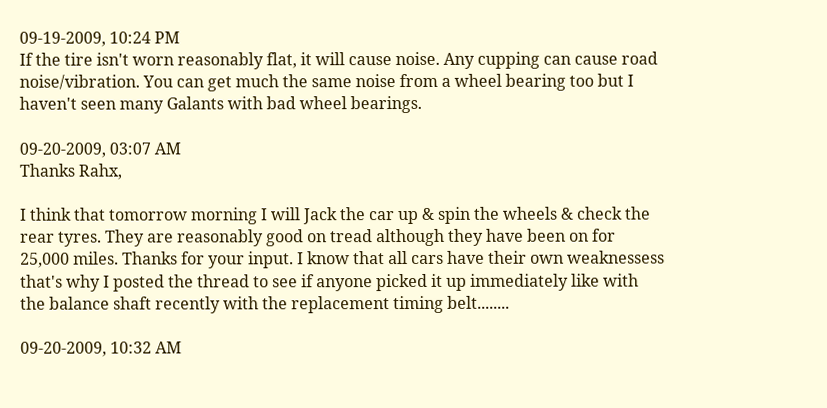09-19-2009, 10:24 PM
If the tire isn't worn reasonably flat, it will cause noise. Any cupping can cause road noise/vibration. You can get much the same noise from a wheel bearing too but I haven't seen many Galants with bad wheel bearings.

09-20-2009, 03:07 AM
Thanks Rahx,

I think that tomorrow morning I will Jack the car up & spin the wheels & check the rear tyres. They are reasonably good on tread although they have been on for 25,000 miles. Thanks for your input. I know that all cars have their own weaknessess that's why I posted the thread to see if anyone picked it up immediately like with the balance shaft recently with the replacement timing belt........

09-20-2009, 10:32 AM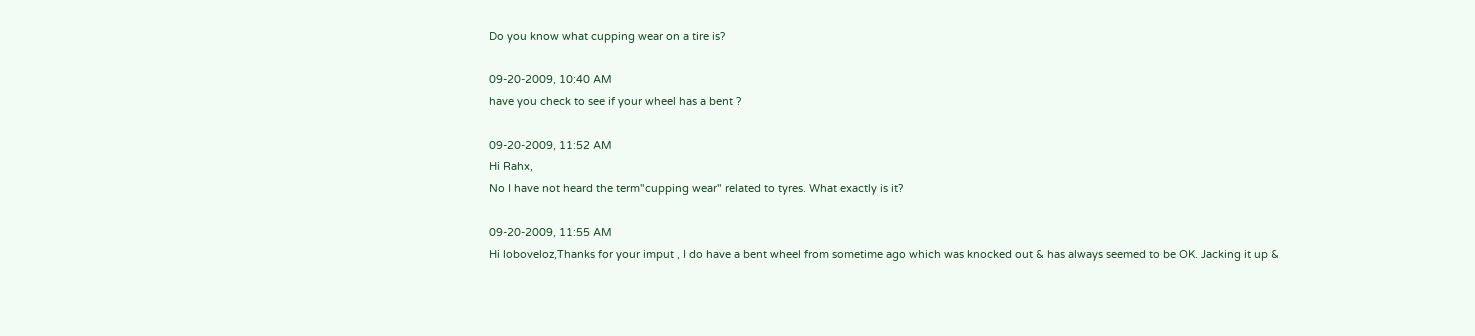Do you know what cupping wear on a tire is?

09-20-2009, 10:40 AM
have you check to see if your wheel has a bent ?

09-20-2009, 11:52 AM
Hi Rahx,
No I have not heard the term"cupping wear" related to tyres. What exactly is it?

09-20-2009, 11:55 AM
Hi loboveloz,Thanks for your imput , I do have a bent wheel from sometime ago which was knocked out & has always seemed to be OK. Jacking it up &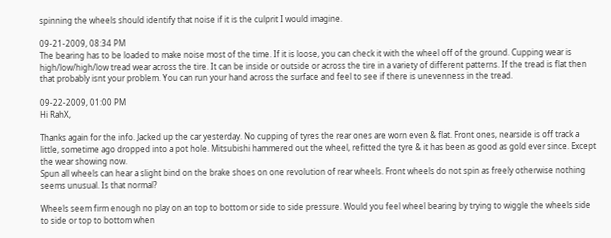spinning the wheels should identify that noise if it is the culprit I would imagine.

09-21-2009, 08:34 PM
The bearing has to be loaded to make noise most of the time. If it is loose, you can check it with the wheel off of the ground. Cupping wear is high/low/high/low tread wear across the tire. It can be inside or outside or across the tire in a variety of different patterns. If the tread is flat then that probably isnt your problem. You can run your hand across the surface and feel to see if there is unevenness in the tread.

09-22-2009, 01:00 PM
Hi RahX,

Thanks again for the info. Jacked up the car yesterday. No cupping of tyres the rear ones are worn even & flat. Front ones, nearside is off track a little, sometime ago dropped into a pot hole. Mitsubishi hammered out the wheel, refitted the tyre & it has been as good as gold ever since. Except the wear showing now.
Spun all wheels can hear a slight bind on the brake shoes on one revolution of rear wheels. Front wheels do not spin as freely otherwise nothing seems unusual. Is that normal?

Wheels seem firm enough no play on an top to bottom or side to side pressure. Would you feel wheel bearing by trying to wiggle the wheels side to side or top to bottom when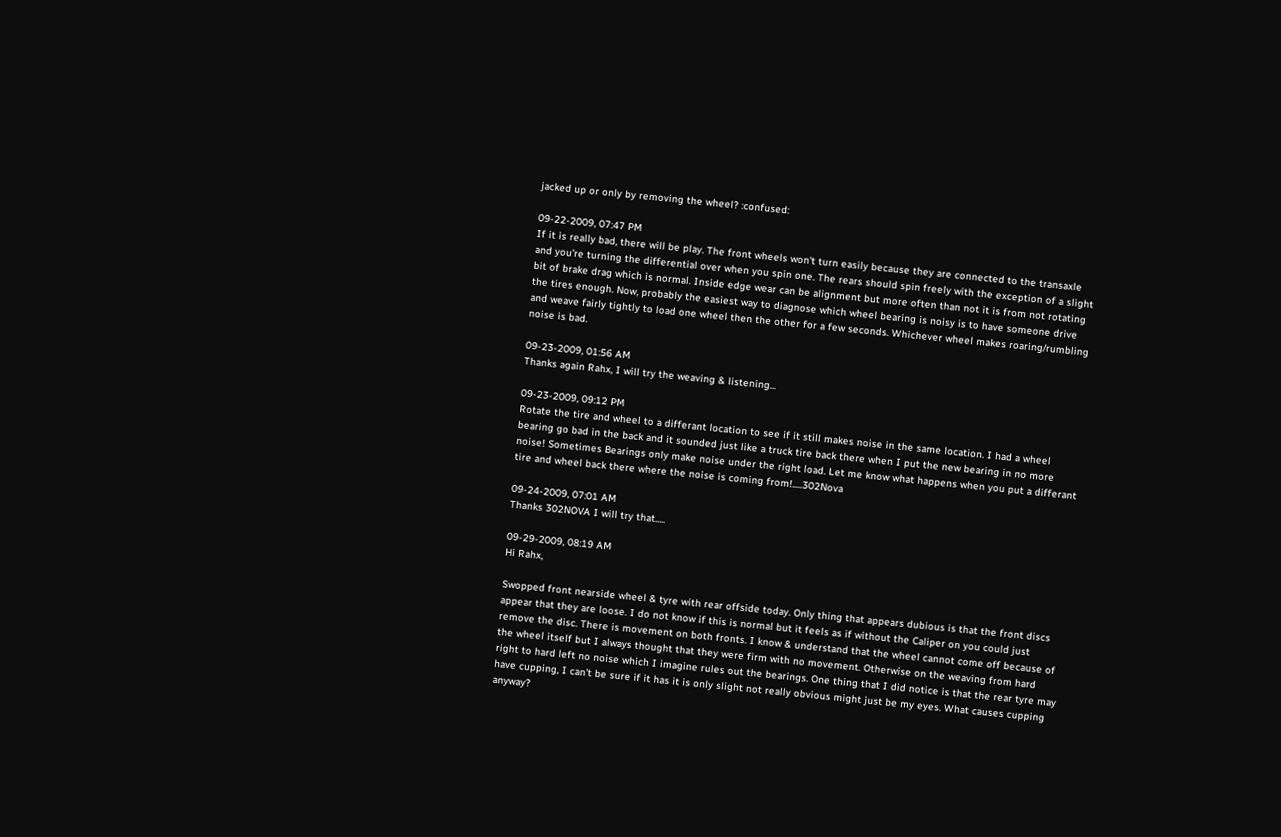jacked up or only by removing the wheel? :confused:

09-22-2009, 07:47 PM
If it is really bad, there will be play. The front wheels won't turn easily because they are connected to the transaxle and you're turning the differential over when you spin one. The rears should spin freely with the exception of a slight bit of brake drag which is normal. Inside edge wear can be alignment but more often than not it is from not rotating the tires enough. Now, probably the easiest way to diagnose which wheel bearing is noisy is to have someone drive and weave fairly tightly to load one wheel then the other for a few seconds. Whichever wheel makes roaring/rumbling noise is bad.

09-23-2009, 01:56 AM
Thanks again Rahx, I will try the weaving & listening...

09-23-2009, 09:12 PM
Rotate the tire and wheel to a differant location to see if it still makes noise in the same location. I had a wheel bearing go bad in the back and it sounded just like a truck tire back there when I put the new bearing in no more noise! Sometimes Bearings only make noise under the right load. Let me know what happens when you put a differant tire and wheel back there where the noise is coming from!.....302Nova

09-24-2009, 07:01 AM
Thanks 302NOVA I will try that.....

09-29-2009, 08:19 AM
Hi Rahx,

Swopped front nearside wheel & tyre with rear offside today. Only thing that appears dubious is that the front discs appear that they are loose. I do not know if this is normal but it feels as if without the Caliper on you could just remove the disc. There is movement on both fronts. I know & understand that the wheel cannot come off because of the wheel itself but I always thought that they were firm with no movement. Otherwise on the weaving from hard right to hard left no noise which I imagine rules out the bearings. One thing that I did notice is that the rear tyre may have cupping, I can't be sure if it has it is only slight not really obvious might just be my eyes. What causes cupping anyway?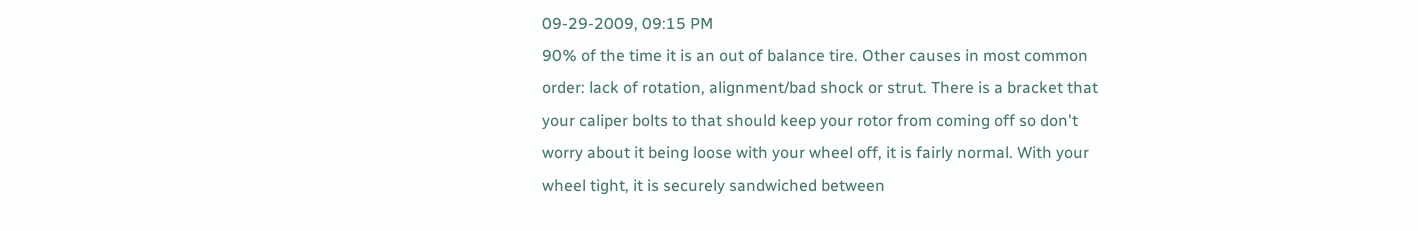09-29-2009, 09:15 PM
90% of the time it is an out of balance tire. Other causes in most common order: lack of rotation, alignment/bad shock or strut. There is a bracket that your caliper bolts to that should keep your rotor from coming off so don't worry about it being loose with your wheel off, it is fairly normal. With your wheel tight, it is securely sandwiched between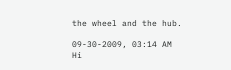the wheel and the hub.

09-30-2009, 03:14 AM
Hi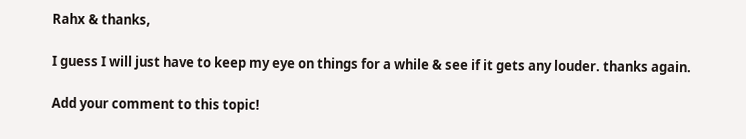Rahx & thanks,

I guess I will just have to keep my eye on things for a while & see if it gets any louder. thanks again.

Add your comment to this topic!